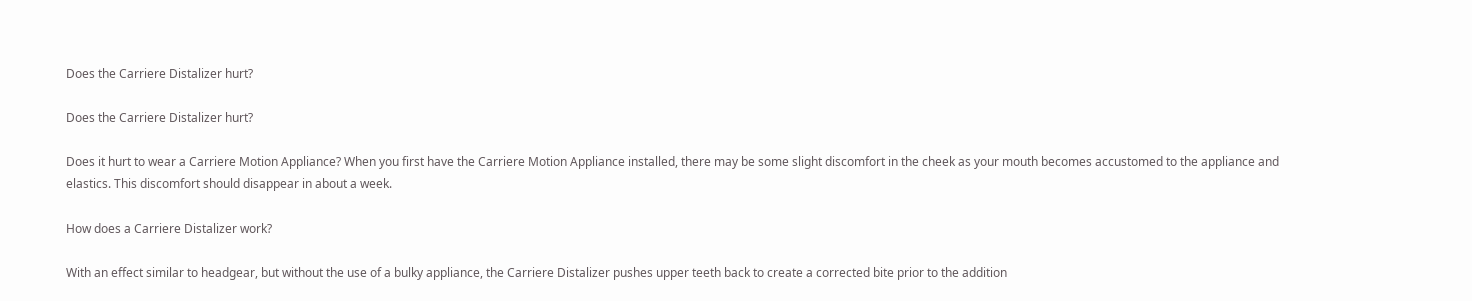Does the Carriere Distalizer hurt?

Does the Carriere Distalizer hurt?

Does it hurt to wear a Carriere Motion Appliance? When you first have the Carriere Motion Appliance installed, there may be some slight discomfort in the cheek as your mouth becomes accustomed to the appliance and elastics. This discomfort should disappear in about a week.

How does a Carriere Distalizer work?

With an effect similar to headgear, but without the use of a bulky appliance, the Carriere Distalizer pushes upper teeth back to create a corrected bite prior to the addition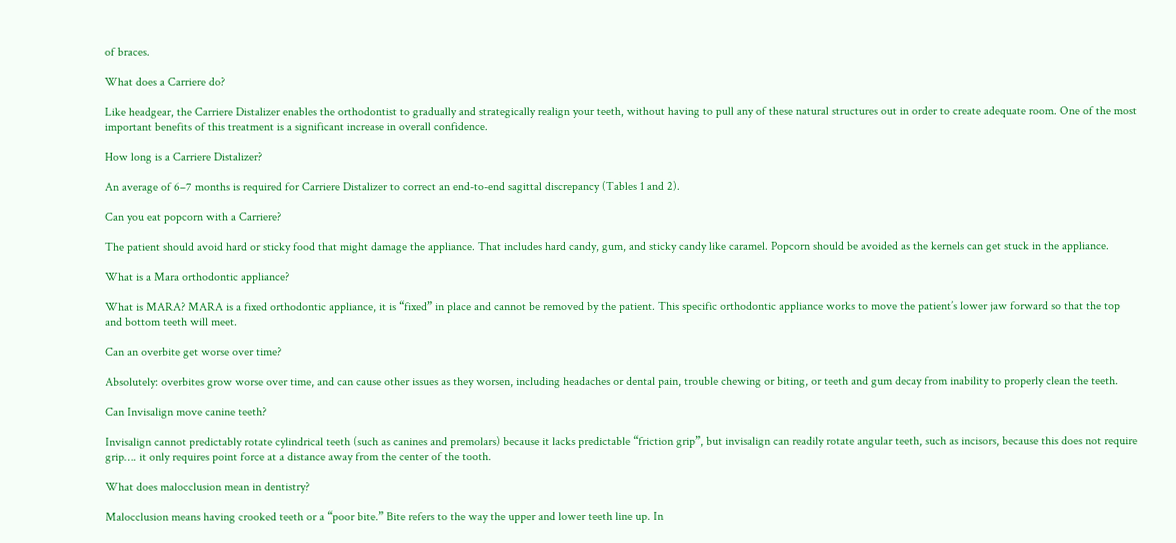of braces.

What does a Carriere do?

Like headgear, the Carriere Distalizer enables the orthodontist to gradually and strategically realign your teeth, without having to pull any of these natural structures out in order to create adequate room. One of the most important benefits of this treatment is a significant increase in overall confidence.

How long is a Carriere Distalizer?

An average of 6–7 months is required for Carriere Distalizer to correct an end-to-end sagittal discrepancy (Tables 1 and 2).

Can you eat popcorn with a Carriere?

The patient should avoid hard or sticky food that might damage the appliance. That includes hard candy, gum, and sticky candy like caramel. Popcorn should be avoided as the kernels can get stuck in the appliance.

What is a Mara orthodontic appliance?

What is MARA? MARA is a fixed orthodontic appliance, it is “fixed” in place and cannot be removed by the patient. This specific orthodontic appliance works to move the patient’s lower jaw forward so that the top and bottom teeth will meet.

Can an overbite get worse over time?

Absolutely: overbites grow worse over time, and can cause other issues as they worsen, including headaches or dental pain, trouble chewing or biting, or teeth and gum decay from inability to properly clean the teeth.

Can Invisalign move canine teeth?

Invisalign cannot predictably rotate cylindrical teeth (such as canines and premolars) because it lacks predictable “friction grip”, but invisalign can readily rotate angular teeth, such as incisors, because this does not require grip…. it only requires point force at a distance away from the center of the tooth.

What does malocclusion mean in dentistry?

Malocclusion means having crooked teeth or a “poor bite.” Bite refers to the way the upper and lower teeth line up. In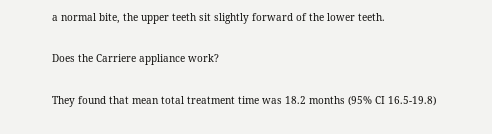a normal bite, the upper teeth sit slightly forward of the lower teeth.

Does the Carriere appliance work?

They found that mean total treatment time was 18.2 months (95% CI 16.5-19.8)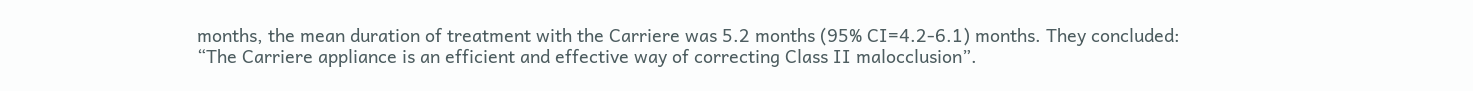months, the mean duration of treatment with the Carriere was 5.2 months (95% CI=4.2-6.1) months. They concluded: “The Carriere appliance is an efficient and effective way of correcting Class II malocclusion”.